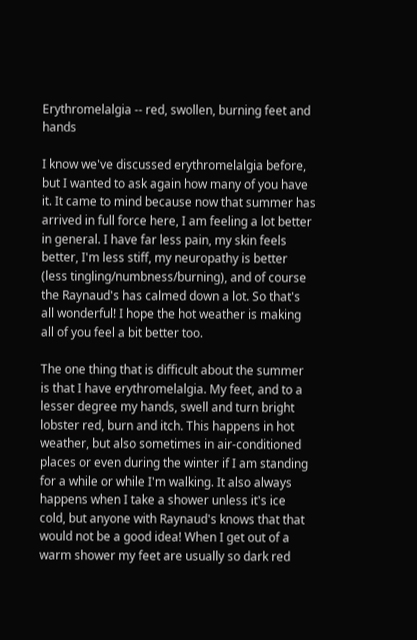Erythromelalgia -- red, swollen, burning feet and hands

I know we've discussed erythromelalgia before, but I wanted to ask again how many of you have it. It came to mind because now that summer has arrived in full force here, I am feeling a lot better in general. I have far less pain, my skin feels better, I'm less stiff, my neuropathy is better (less tingling/numbness/burning), and of course the Raynaud's has calmed down a lot. So that's all wonderful! I hope the hot weather is making all of you feel a bit better too.

The one thing that is difficult about the summer is that I have erythromelalgia. My feet, and to a lesser degree my hands, swell and turn bright lobster red, burn and itch. This happens in hot weather, but also sometimes in air-conditioned places or even during the winter if I am standing for a while or while I'm walking. It also always happens when I take a shower unless it's ice cold, but anyone with Raynaud's knows that that would not be a good idea! When I get out of a warm shower my feet are usually so dark red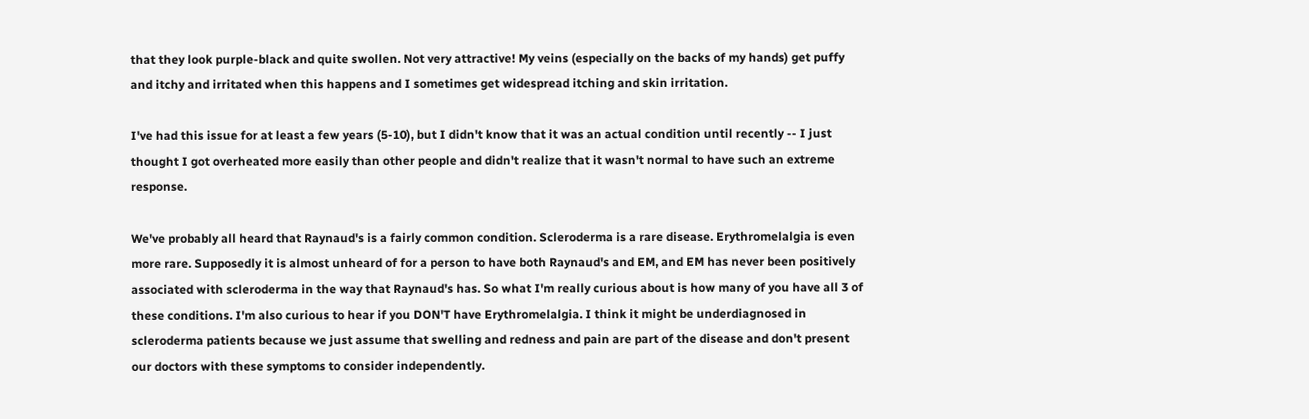that they look purple-black and quite swollen. Not very attractive! My veins (especially on the backs of my hands) get puffy and itchy and irritated when this happens and I sometimes get widespread itching and skin irritation.

I've had this issue for at least a few years (5-10), but I didn't know that it was an actual condition until recently -- I just thought I got overheated more easily than other people and didn't realize that it wasn't normal to have such an extreme response.

We've probably all heard that Raynaud's is a fairly common condition. Scleroderma is a rare disease. Erythromelalgia is even more rare. Supposedly it is almost unheard of for a person to have both Raynaud's and EM, and EM has never been positively associated with scleroderma in the way that Raynaud's has. So what I'm really curious about is how many of you have all 3 of these conditions. I'm also curious to hear if you DON'T have Erythromelalgia. I think it might be underdiagnosed in scleroderma patients because we just assume that swelling and redness and pain are part of the disease and don't present our doctors with these symptoms to consider independently.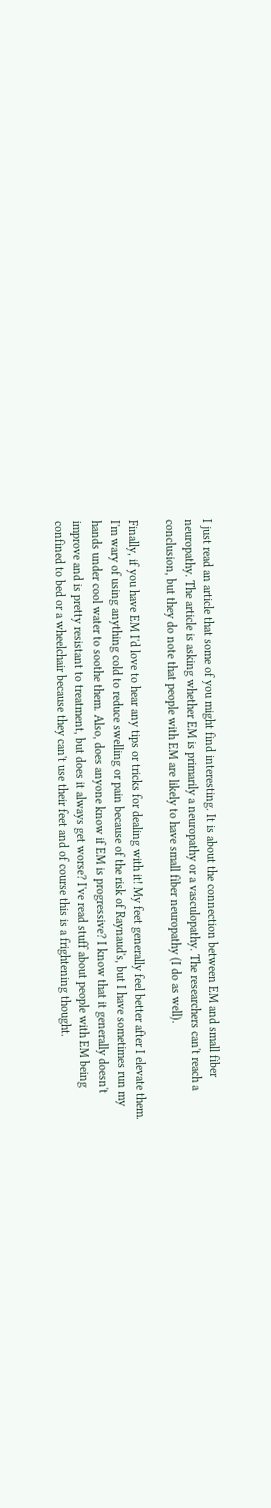I just read an article that some of you might find interesting. It is about the connection between EM and small fiber neuropathy. The article is asking whether EM is primarily a neuropathy or a vasculopathy. The researchers can't reach a conclusion, but they do note that people with EM are likely to have small fiber neuropathy (I do as well).

Finally, if you have EM I'd love to hear any tips or tricks for dealing with it! My feet generally feel better after I elevate them. I'm wary of using anything cold to reduce swelling or pain because of the risk of Raynaud's, but I have sometimes run my hands under cool water to soothe them. Also, does anyone know if EM is progressive? I know that it generally doesn't improve and is pretty resistant to treatment, but does it always get worse? I've read stuff about people with EM being confined to bed or a wheelchair because they can't use their feet and of course this is a frightening thought.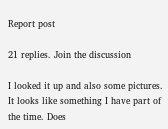Report post

21 replies. Join the discussion

I looked it up and also some pictures. It looks like something I have part of the time. Does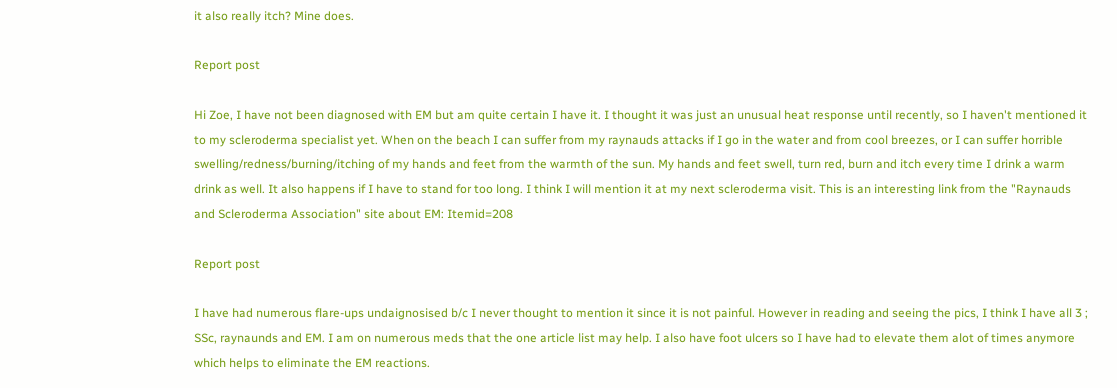it also really itch? Mine does.

Report post

Hi Zoe, I have not been diagnosed with EM but am quite certain I have it. I thought it was just an unusual heat response until recently, so I haven't mentioned it to my scleroderma specialist yet. When on the beach I can suffer from my raynauds attacks if I go in the water and from cool breezes, or I can suffer horrible swelling/redness/burning/itching of my hands and feet from the warmth of the sun. My hands and feet swell, turn red, burn and itch every time I drink a warm drink as well. It also happens if I have to stand for too long. I think I will mention it at my next scleroderma visit. This is an interesting link from the "Raynauds and Scleroderma Association" site about EM: Itemid=208

Report post

I have had numerous flare-ups undaignosised b/c I never thought to mention it since it is not painful. However in reading and seeing the pics, I think I have all 3 ; SSc, raynaunds and EM. I am on numerous meds that the one article list may help. I also have foot ulcers so I have had to elevate them alot of times anymore which helps to eliminate the EM reactions.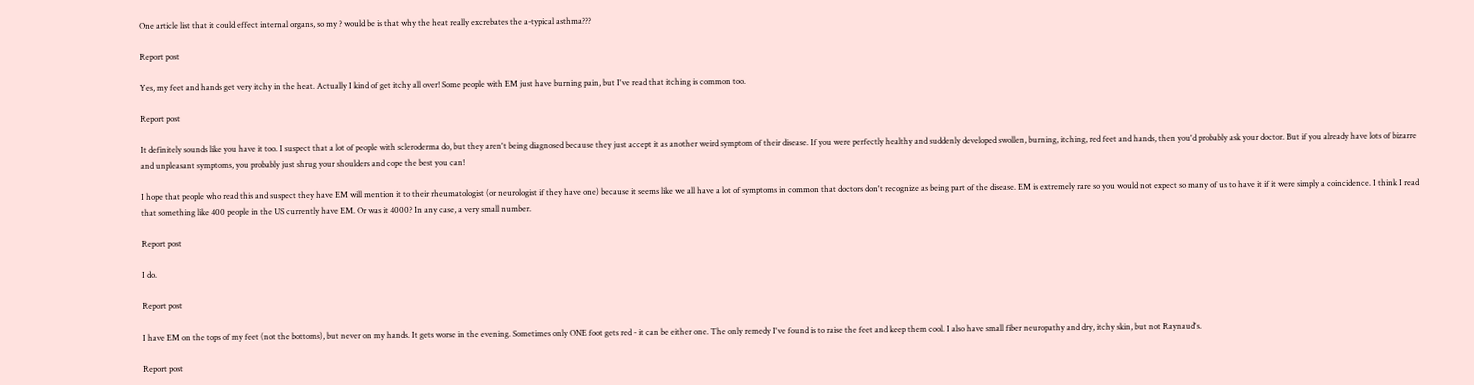One article list that it could effect internal organs, so my ? would be is that why the heat really excrebates the a-typical asthma???

Report post

Yes, my feet and hands get very itchy in the heat. Actually I kind of get itchy all over! Some people with EM just have burning pain, but I've read that itching is common too.

Report post

It definitely sounds like you have it too. I suspect that a lot of people with scleroderma do, but they aren't being diagnosed because they just accept it as another weird symptom of their disease. If you were perfectly healthy and suddenly developed swollen, burning, itching, red feet and hands, then you'd probably ask your doctor. But if you already have lots of bizarre and unpleasant symptoms, you probably just shrug your shoulders and cope the best you can!

I hope that people who read this and suspect they have EM will mention it to their rheumatologist (or neurologist if they have one) because it seems like we all have a lot of symptoms in common that doctors don't recognize as being part of the disease. EM is extremely rare so you would not expect so many of us to have it if it were simply a coincidence. I think I read that something like 400 people in the US currently have EM. Or was it 4000? In any case, a very small number.

Report post

I do.

Report post

I have EM on the tops of my feet (not the bottoms), but never on my hands. It gets worse in the evening. Sometimes only ONE foot gets red - it can be either one. The only remedy I've found is to raise the feet and keep them cool. I also have small fiber neuropathy and dry, itchy skin, but not Raynaud's.

Report post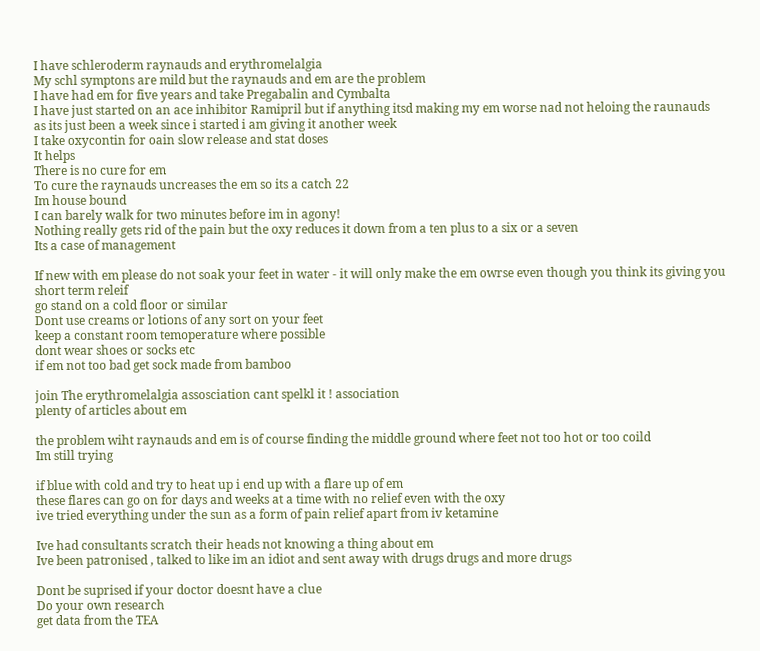I have schleroderm raynauds and erythromelalgia
My schl symptons are mild but the raynauds and em are the problem
I have had em for five years and take Pregabalin and Cymbalta
I have just started on an ace inhibitor Ramipril but if anything itsd making my em worse nad not heloing the raunauds
as its just been a week since i started i am giving it another week
I take oxycontin for oain slow release and stat doses
It helps
There is no cure for em
To cure the raynauds uncreases the em so its a catch 22
Im house bound
I can barely walk for two minutes before im in agony!
Nothing really gets rid of the pain but the oxy reduces it down from a ten plus to a six or a seven
Its a case of management

If new with em please do not soak your feet in water - it will only make the em owrse even though you think its giving you short term releif
go stand on a cold floor or similar
Dont use creams or lotions of any sort on your feet
keep a constant room temoperature where possible
dont wear shoes or socks etc
if em not too bad get sock made from bamboo

join The erythromelalgia assosciation cant spelkl it ! association
plenty of articles about em

the problem wiht raynauds and em is of course finding the middle ground where feet not too hot or too coild
Im still trying

if blue with cold and try to heat up i end up with a flare up of em
these flares can go on for days and weeks at a time with no relief even with the oxy
ive tried everything under the sun as a form of pain relief apart from iv ketamine

Ive had consultants scratch their heads not knowing a thing about em
Ive been patronised , talked to like im an idiot and sent away with drugs drugs and more drugs

Dont be suprised if your doctor doesnt have a clue
Do your own research
get data from the TEA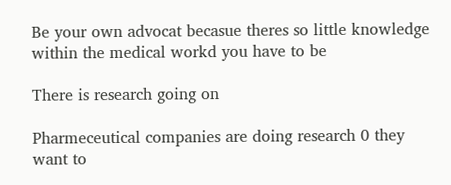Be your own advocat becasue theres so little knowledge within the medical workd you have to be

There is research going on

Pharmeceutical companies are doing research 0 they want to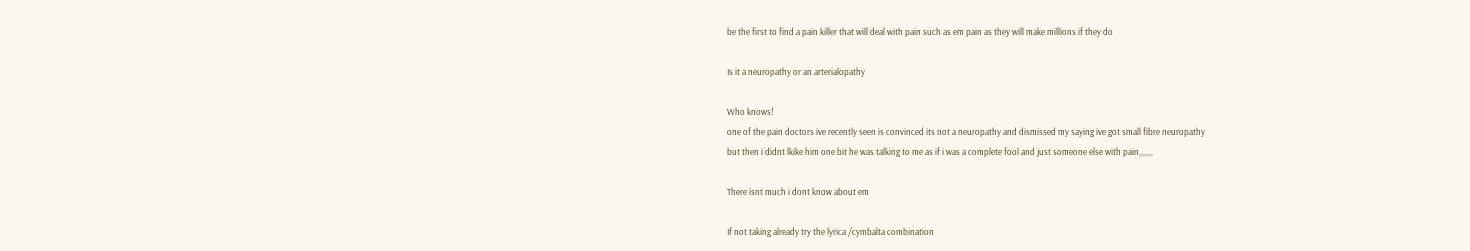be the first to find a pain killer that will deal with pain such as em pain as they will make millions if they do

Is it a neuropathy or an arterialopathy

Who knows!
one of the pain doctors ive recently seen is convinced its not a neuropathy and dismissed my saying ive got small fibre neuropathy
but then i didnt lkike him one bit he was talking to me as if i was a complete fool and just someone else with pain,,,,,,,

There isnt much i dont know about em

If not taking already try the lyrica /cymbalta combination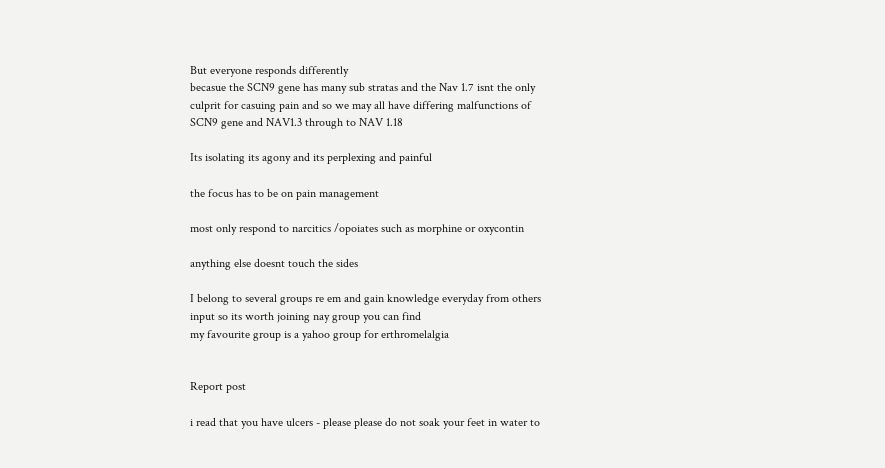But everyone responds differently
becasue the SCN9 gene has many sub stratas and the Nav 1.7 isnt the only culprit for casuing pain and so we may all have differing malfunctions of SCN9 gene and NAV1.3 through to NAV 1.18

Its isolating its agony and its perplexing and painful

the focus has to be on pain management

most only respond to narcitics /opoiates such as morphine or oxycontin

anything else doesnt touch the sides

I belong to several groups re em and gain knowledge everyday from others input so its worth joining nay group you can find
my favourite group is a yahoo group for erthromelalgia


Report post

i read that you have ulcers - please please do not soak your feet in water to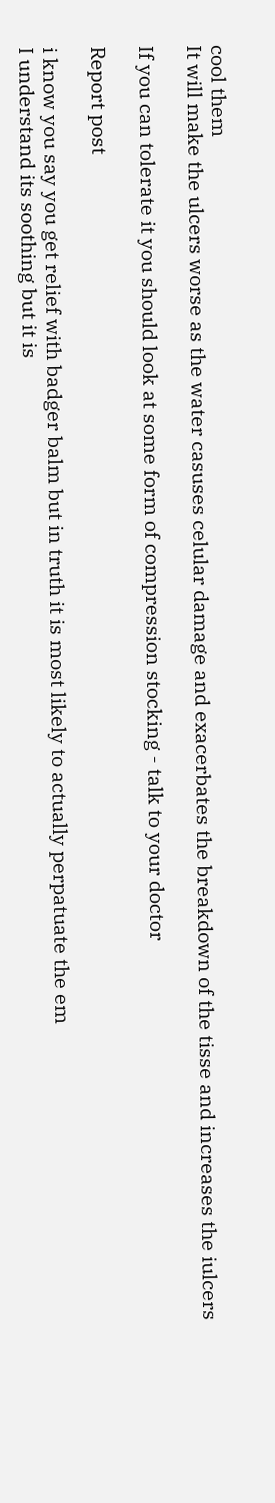cool them
It will make the ulcers worse as the water casuses celular damage and exacerbates the breakdown of the tisse and increases the iulcers

If you can tolerate it you should look at some form of compression stocking - talk to your doctor

Report post

i know you say you get relief with badger balm but in truth it is most likely to actually perpatuate the em
I understand its soothing but it is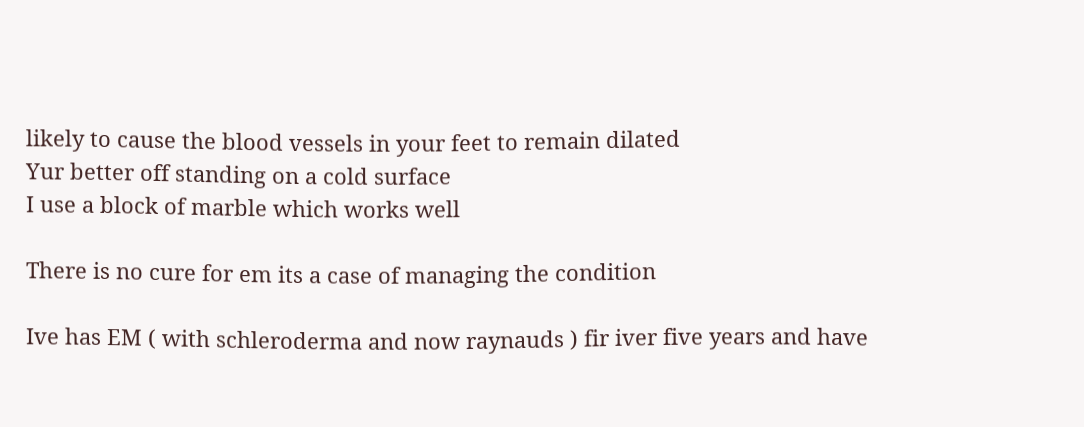likely to cause the blood vessels in your feet to remain dilated
Yur better off standing on a cold surface
I use a block of marble which works well

There is no cure for em its a case of managing the condition

Ive has EM ( with schleroderma and now raynauds ) fir iver five years and have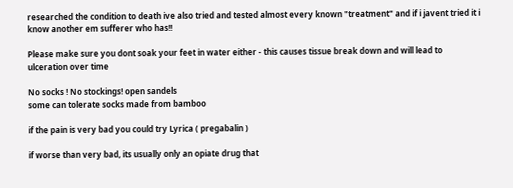researched the condition to death ive also tried and tested almost every known "treatment" and if i javent tried it i know another em sufferer who has!!

Please make sure you dont soak your feet in water either - this causes tissue break down and will lead to ulceration over time

No socks ! No stockings! open sandels
some can tolerate socks made from bamboo

if the pain is very bad you could try Lyrica ( pregabalin )

if worse than very bad, its usually only an opiate drug that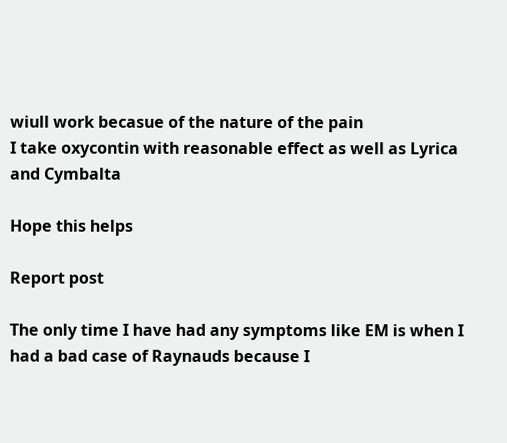wiull work becasue of the nature of the pain
I take oxycontin with reasonable effect as well as Lyrica and Cymbalta

Hope this helps

Report post

The only time I have had any symptoms like EM is when I had a bad case of Raynauds because I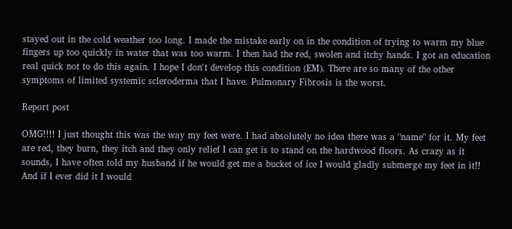stayed out in the cold weather too long. I made the mistake early on in the condition of trying to warm my blue fingers up too quickly in water that was too warm. I then had the red, swolen and itchy hands. I got an education real quick not to do this again. I hope I don't develop this condition (EM). There are so many of the other symptoms of limited systemic scleroderma that I have. Pulmonary Fibrosis is the worst.

Report post

OMG!!!! I just thought this was the way my feet were. I had absolutely no idea there was a "name" for it. My feet are red, they burn, they itch and they only relief I can get is to stand on the hardwood floors. As crazy as it sounds, I have often told my husband if he would get me a bucket of ice I would gladly submerge my feet in it!! And if I ever did it I would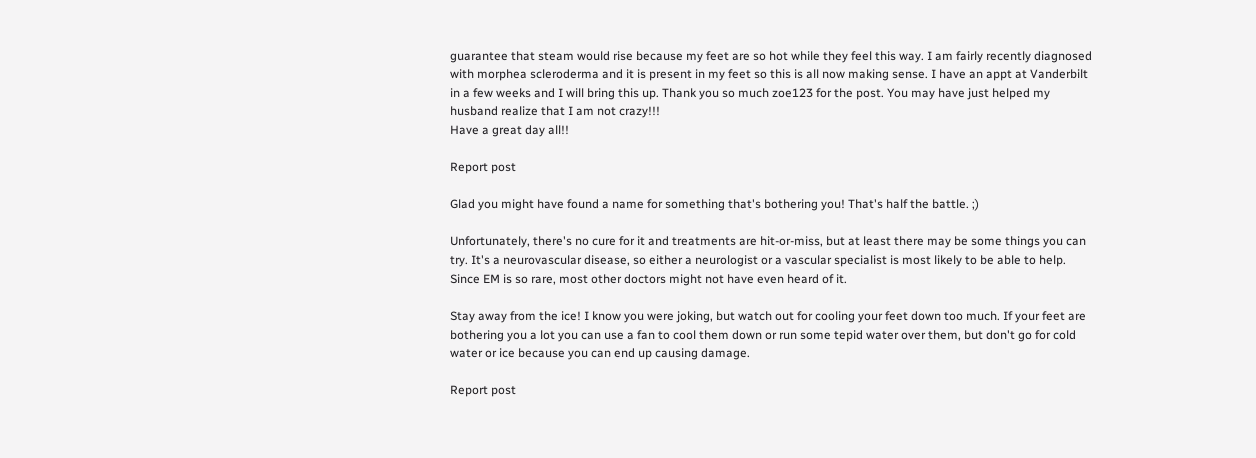guarantee that steam would rise because my feet are so hot while they feel this way. I am fairly recently diagnosed with morphea scleroderma and it is present in my feet so this is all now making sense. I have an appt at Vanderbilt in a few weeks and I will bring this up. Thank you so much zoe123 for the post. You may have just helped my husband realize that I am not crazy!!!
Have a great day all!!

Report post

Glad you might have found a name for something that's bothering you! That's half the battle. ;)

Unfortunately, there's no cure for it and treatments are hit-or-miss, but at least there may be some things you can try. It's a neurovascular disease, so either a neurologist or a vascular specialist is most likely to be able to help. Since EM is so rare, most other doctors might not have even heard of it.

Stay away from the ice! I know you were joking, but watch out for cooling your feet down too much. If your feet are bothering you a lot you can use a fan to cool them down or run some tepid water over them, but don't go for cold water or ice because you can end up causing damage.

Report post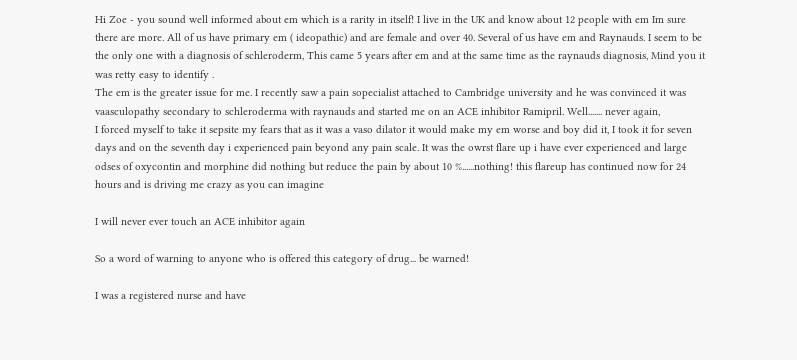Hi Zoe - you sound well informed about em which is a rarity in itself! I live in the UK and know about 12 people with em Im sure there are more. All of us have primary em ( ideopathic) and are female and over 40. Several of us have em and Raynauds. I seem to be the only one with a diagnosis of schleroderm, This came 5 years after em and at the same time as the raynauds diagnosis, Mind you it was retty easy to identify .
The em is the greater issue for me. I recently saw a pain sopecialist attached to Cambridge university and he was convinced it was vaasculopathy secondary to schleroderma with raynauds and started me on an ACE inhibitor Ramipril. Well....... never again,
I forced myself to take it sepsite my fears that as it was a vaso dilator it would make my em worse and boy did it, I took it for seven days and on the seventh day i experienced pain beyond any pain scale. It was the owrst flare up i have ever experienced and large odses of oxycontin and morphine did nothing but reduce the pain by about 10 %......nothing! this flareup has continued now for 24 hours and is driving me crazy as you can imagine

I will never ever touch an ACE inhibitor again

So a word of warning to anyone who is offered this category of drug... be warned!

I was a registered nurse and have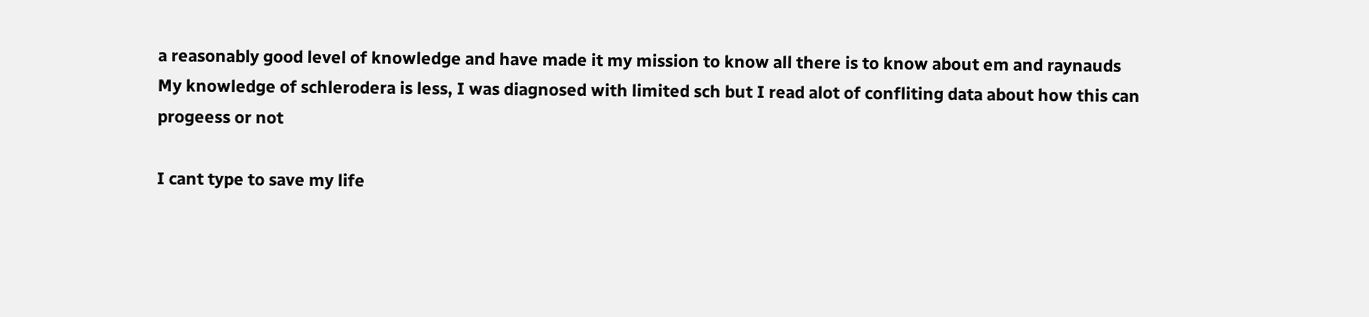a reasonably good level of knowledge and have made it my mission to know all there is to know about em and raynauds
My knowledge of schlerodera is less, I was diagnosed with limited sch but I read alot of confliting data about how this can progeess or not

I cant type to save my life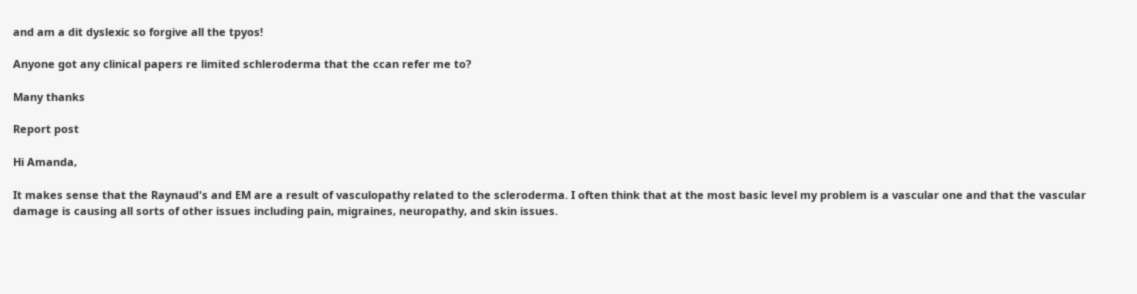and am a dit dyslexic so forgive all the tpyos!

Anyone got any clinical papers re limited schleroderma that the ccan refer me to?

Many thanks

Report post

Hi Amanda,

It makes sense that the Raynaud's and EM are a result of vasculopathy related to the scleroderma. I often think that at the most basic level my problem is a vascular one and that the vascular damage is causing all sorts of other issues including pain, migraines, neuropathy, and skin issues.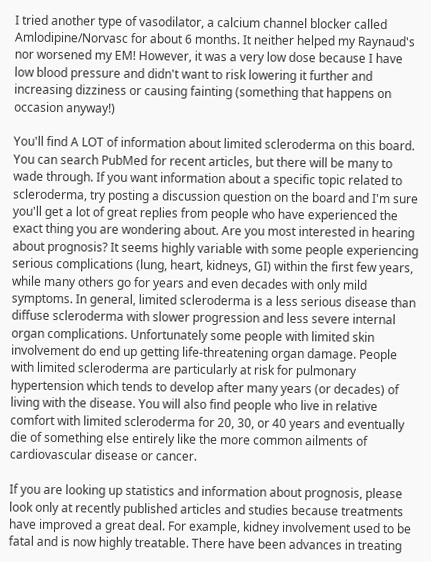I tried another type of vasodilator, a calcium channel blocker called Amlodipine/Norvasc for about 6 months. It neither helped my Raynaud's nor worsened my EM! However, it was a very low dose because I have low blood pressure and didn't want to risk lowering it further and increasing dizziness or causing fainting (something that happens on occasion anyway!)

You'll find A LOT of information about limited scleroderma on this board. You can search PubMed for recent articles, but there will be many to wade through. If you want information about a specific topic related to scleroderma, try posting a discussion question on the board and I'm sure you'll get a lot of great replies from people who have experienced the exact thing you are wondering about. Are you most interested in hearing about prognosis? It seems highly variable with some people experiencing serious complications (lung, heart, kidneys, GI) within the first few years, while many others go for years and even decades with only mild symptoms. In general, limited scleroderma is a less serious disease than diffuse scleroderma with slower progression and less severe internal organ complications. Unfortunately some people with limited skin involvement do end up getting life-threatening organ damage. People with limited scleroderma are particularly at risk for pulmonary hypertension which tends to develop after many years (or decades) of living with the disease. You will also find people who live in relative comfort with limited scleroderma for 20, 30, or 40 years and eventually die of something else entirely like the more common ailments of cardiovascular disease or cancer.

If you are looking up statistics and information about prognosis, please look only at recently published articles and studies because treatments have improved a great deal. For example, kidney involvement used to be fatal and is now highly treatable. There have been advances in treating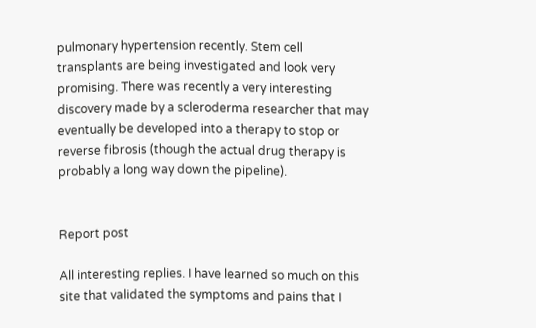pulmonary hypertension recently. Stem cell transplants are being investigated and look very promising. There was recently a very interesting discovery made by a scleroderma researcher that may eventually be developed into a therapy to stop or reverse fibrosis (though the actual drug therapy is probably a long way down the pipeline).


Report post

All interesting replies. I have learned so much on this site that validated the symptoms and pains that I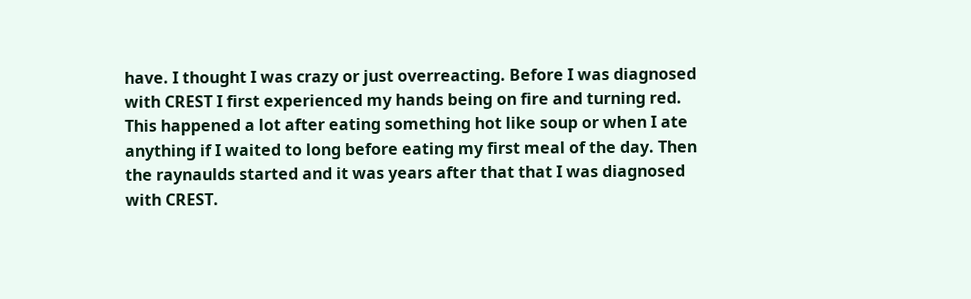have. I thought I was crazy or just overreacting. Before I was diagnosed with CREST I first experienced my hands being on fire and turning red. This happened a lot after eating something hot like soup or when I ate anything if I waited to long before eating my first meal of the day. Then the raynaulds started and it was years after that that I was diagnosed with CREST.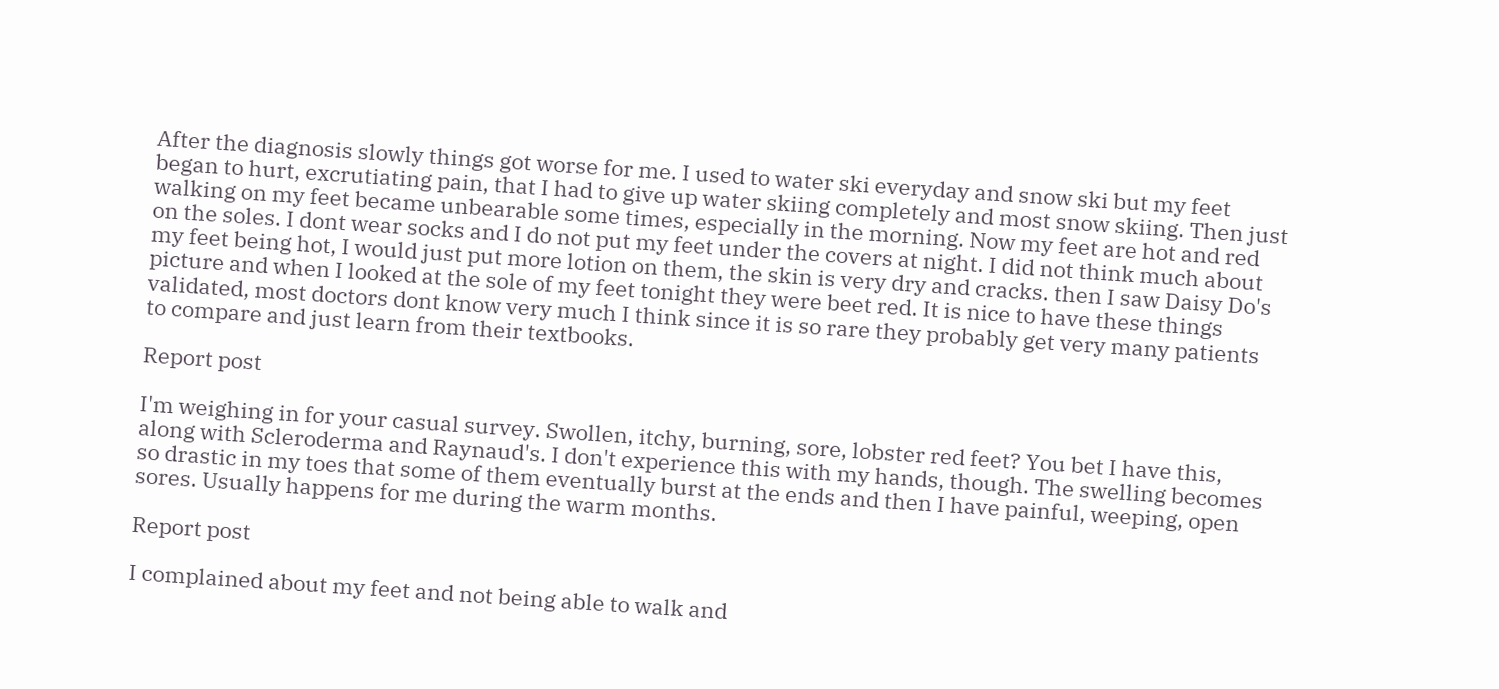After the diagnosis slowly things got worse for me. I used to water ski everyday and snow ski but my feet began to hurt, excrutiating pain, that I had to give up water skiing completely and most snow skiing. Then just walking on my feet became unbearable some times, especially in the morning. Now my feet are hot and red on the soles. I dont wear socks and I do not put my feet under the covers at night. I did not think much about my feet being hot, I would just put more lotion on them, the skin is very dry and cracks. then I saw Daisy Do's picture and when I looked at the sole of my feet tonight they were beet red. It is nice to have these things validated, most doctors dont know very much I think since it is so rare they probably get very many patients to compare and just learn from their textbooks.

Report post

I'm weighing in for your casual survey. Swollen, itchy, burning, sore, lobster red feet? You bet I have this, along with Scleroderma and Raynaud's. I don't experience this with my hands, though. The swelling becomes so drastic in my toes that some of them eventually burst at the ends and then I have painful, weeping, open sores. Usually happens for me during the warm months.

Report post

I complained about my feet and not being able to walk and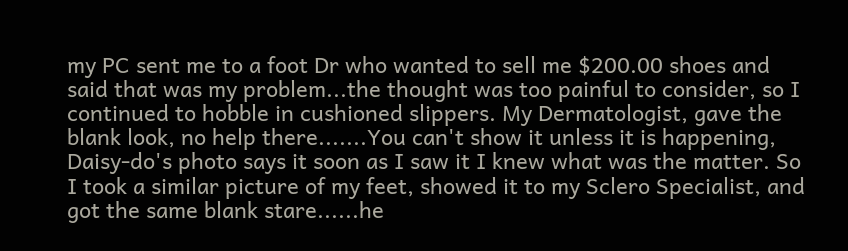my PC sent me to a foot Dr who wanted to sell me $200.00 shoes and said that was my problem...the thought was too painful to consider, so I continued to hobble in cushioned slippers. My Dermatologist, gave the blank look, no help there.......You can't show it unless it is happening, Daisy-do's photo says it soon as I saw it I knew what was the matter. So I took a similar picture of my feet, showed it to my Sclero Specialist, and got the same blank stare......he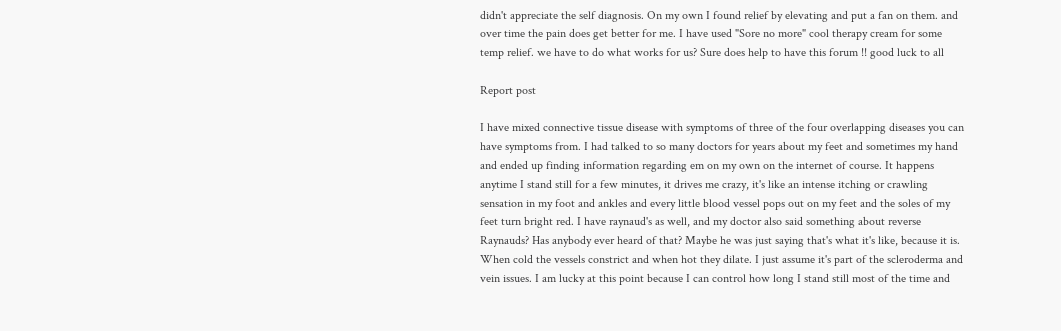didn't appreciate the self diagnosis. On my own I found relief by elevating and put a fan on them. and over time the pain does get better for me. I have used "Sore no more" cool therapy cream for some temp relief. we have to do what works for us? Sure does help to have this forum !! good luck to all

Report post

I have mixed connective tissue disease with symptoms of three of the four overlapping diseases you can have symptoms from. I had talked to so many doctors for years about my feet and sometimes my hand and ended up finding information regarding em on my own on the internet of course. It happens anytime I stand still for a few minutes, it drives me crazy, it's like an intense itching or crawling sensation in my foot and ankles and every little blood vessel pops out on my feet and the soles of my feet turn bright red. I have raynaud's as well, and my doctor also said something about reverse Raynauds? Has anybody ever heard of that? Maybe he was just saying that's what it's like, because it is. When cold the vessels constrict and when hot they dilate. I just assume it's part of the scleroderma and vein issues. I am lucky at this point because I can control how long I stand still most of the time and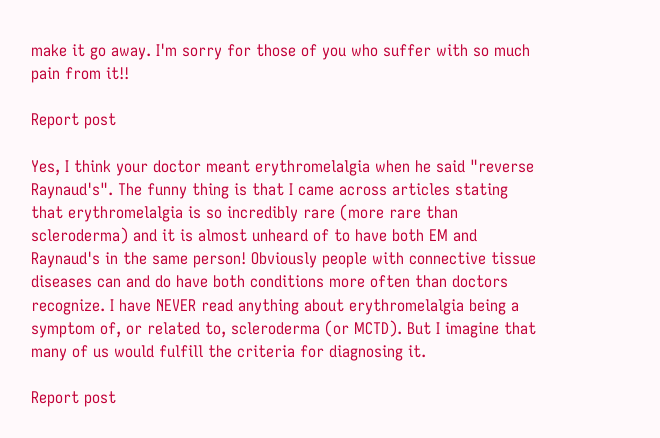make it go away. I'm sorry for those of you who suffer with so much pain from it!!

Report post

Yes, I think your doctor meant erythromelalgia when he said "reverse Raynaud's". The funny thing is that I came across articles stating that erythromelalgia is so incredibly rare (more rare than scleroderma) and it is almost unheard of to have both EM and Raynaud's in the same person! Obviously people with connective tissue diseases can and do have both conditions more often than doctors recognize. I have NEVER read anything about erythromelalgia being a symptom of, or related to, scleroderma (or MCTD). But I imagine that many of us would fulfill the criteria for diagnosing it.

Report post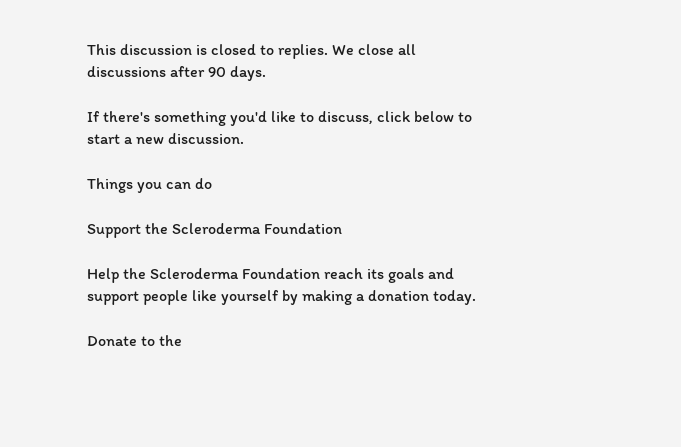This discussion is closed to replies. We close all discussions after 90 days.

If there's something you'd like to discuss, click below to start a new discussion.

Things you can do

Support the Scleroderma Foundation

Help the Scleroderma Foundation reach its goals and support people like yourself by making a donation today.

Donate to the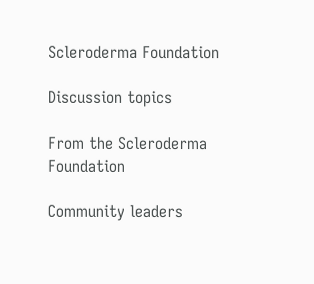Scleroderma Foundation

Discussion topics

From the Scleroderma Foundation

Community leaders